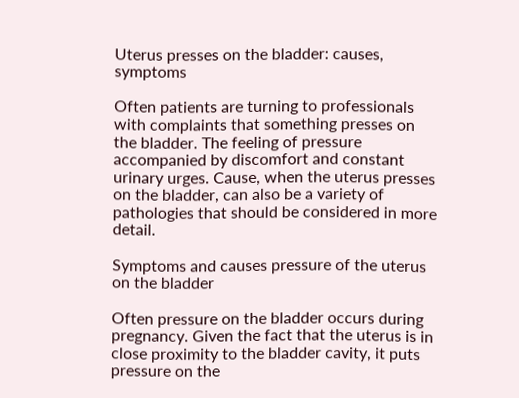Uterus presses on the bladder: causes, symptoms

Often patients are turning to professionals with complaints that something presses on the bladder. The feeling of pressure accompanied by discomfort and constant urinary urges. Cause, when the uterus presses on the bladder, can also be a variety of pathologies that should be considered in more detail.

Symptoms and causes pressure of the uterus on the bladder

Often pressure on the bladder occurs during pregnancy. Given the fact that the uterus is in close proximity to the bladder cavity, it puts pressure on the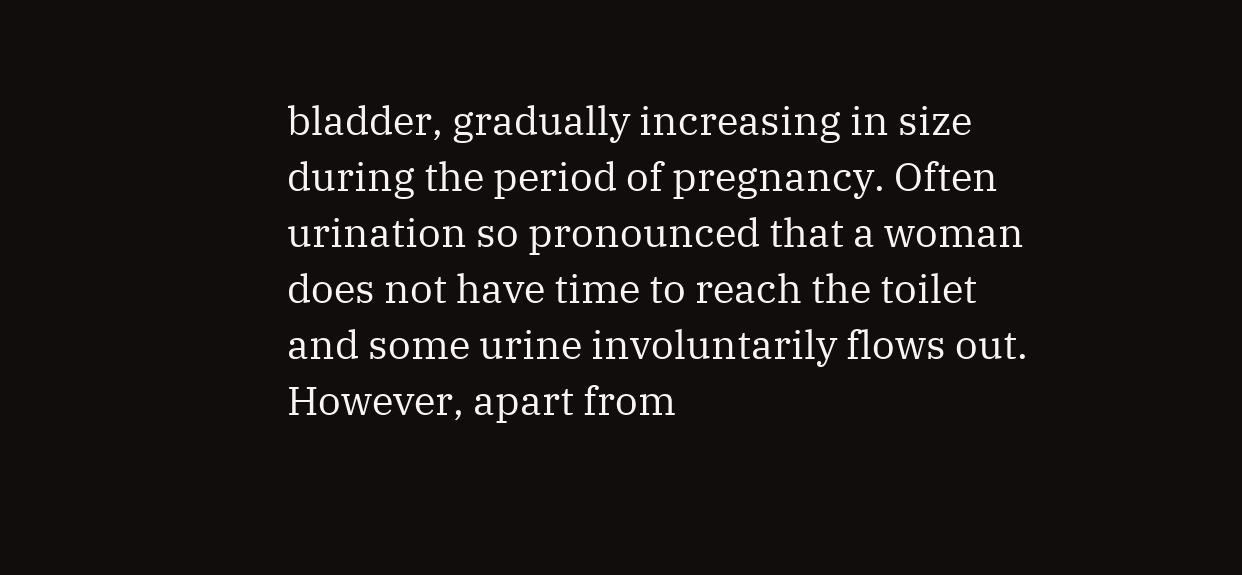bladder, gradually increasing in size during the period of pregnancy. Often urination so pronounced that a woman does not have time to reach the toilet and some urine involuntarily flows out. However, apart from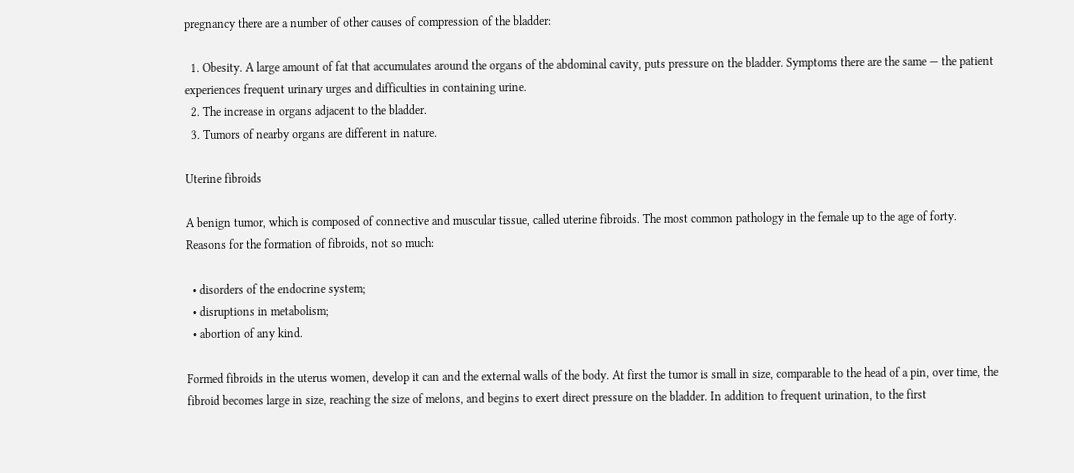pregnancy there are a number of other causes of compression of the bladder:

  1. Obesity. A large amount of fat that accumulates around the organs of the abdominal cavity, puts pressure on the bladder. Symptoms there are the same — the patient experiences frequent urinary urges and difficulties in containing urine.
  2. The increase in organs adjacent to the bladder.
  3. Tumors of nearby organs are different in nature.

Uterine fibroids

A benign tumor, which is composed of connective and muscular tissue, called uterine fibroids. The most common pathology in the female up to the age of forty. Reasons for the formation of fibroids, not so much:

  • disorders of the endocrine system;
  • disruptions in metabolism;
  • abortion of any kind.

Formed fibroids in the uterus women, develop it can and the external walls of the body. At first the tumor is small in size, comparable to the head of a pin, over time, the fibroid becomes large in size, reaching the size of melons, and begins to exert direct pressure on the bladder. In addition to frequent urination, to the first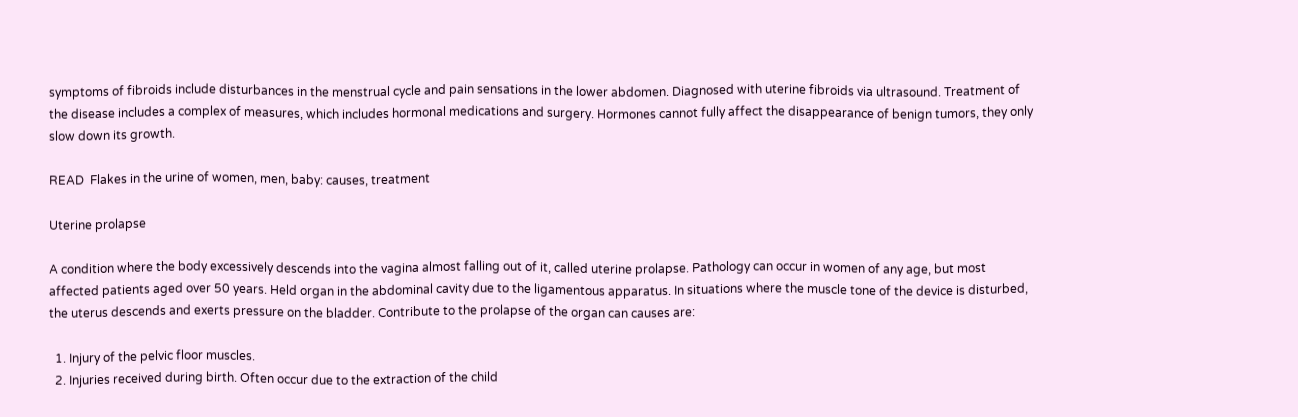symptoms of fibroids include disturbances in the menstrual cycle and pain sensations in the lower abdomen. Diagnosed with uterine fibroids via ultrasound. Treatment of the disease includes a complex of measures, which includes hormonal medications and surgery. Hormones cannot fully affect the disappearance of benign tumors, they only slow down its growth.

READ  Flakes in the urine of women, men, baby: causes, treatment

Uterine prolapse

A condition where the body excessively descends into the vagina almost falling out of it, called uterine prolapse. Pathology can occur in women of any age, but most affected patients aged over 50 years. Held organ in the abdominal cavity due to the ligamentous apparatus. In situations where the muscle tone of the device is disturbed, the uterus descends and exerts pressure on the bladder. Contribute to the prolapse of the organ can causes are:

  1. Injury of the pelvic floor muscles.
  2. Injuries received during birth. Often occur due to the extraction of the child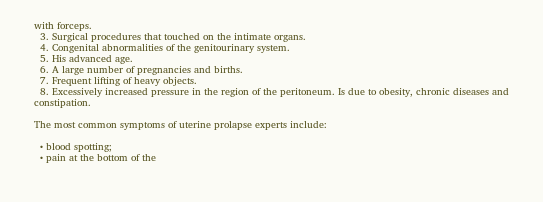with forceps.
  3. Surgical procedures that touched on the intimate organs.
  4. Congenital abnormalities of the genitourinary system.
  5. His advanced age.
  6. A large number of pregnancies and births.
  7. Frequent lifting of heavy objects.
  8. Excessively increased pressure in the region of the peritoneum. Is due to obesity, chronic diseases and constipation.

The most common symptoms of uterine prolapse experts include:

  • blood spotting;
  • pain at the bottom of the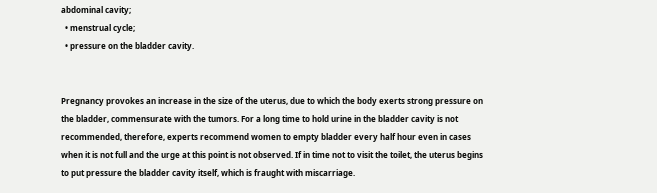abdominal cavity;
  • menstrual cycle;
  • pressure on the bladder cavity.


Pregnancy provokes an increase in the size of the uterus, due to which the body exerts strong pressure on the bladder, commensurate with the tumors. For a long time to hold urine in the bladder cavity is not recommended, therefore, experts recommend women to empty bladder every half hour even in cases when it is not full and the urge at this point is not observed. If in time not to visit the toilet, the uterus begins to put pressure the bladder cavity itself, which is fraught with miscarriage.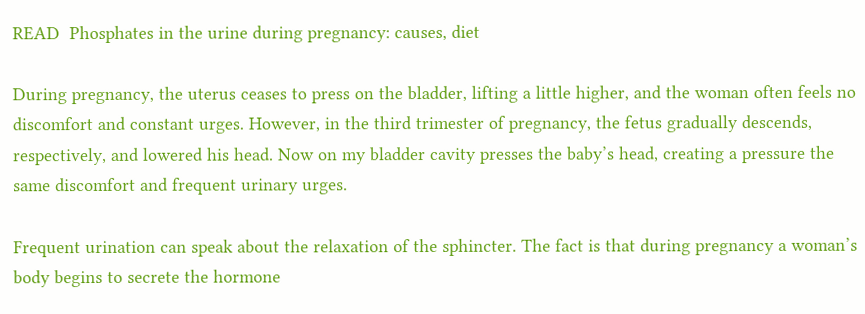READ  Phosphates in the urine during pregnancy: causes, diet

During pregnancy, the uterus ceases to press on the bladder, lifting a little higher, and the woman often feels no discomfort and constant urges. However, in the third trimester of pregnancy, the fetus gradually descends, respectively, and lowered his head. Now on my bladder cavity presses the baby’s head, creating a pressure the same discomfort and frequent urinary urges.

Frequent urination can speak about the relaxation of the sphincter. The fact is that during pregnancy a woman’s body begins to secrete the hormone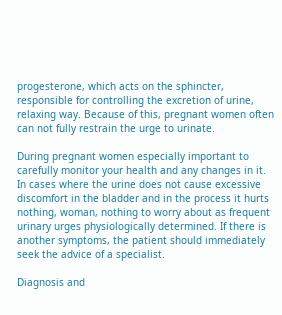progesterone, which acts on the sphincter, responsible for controlling the excretion of urine, relaxing way. Because of this, pregnant women often can not fully restrain the urge to urinate.

During pregnant women especially important to carefully monitor your health and any changes in it. In cases where the urine does not cause excessive discomfort in the bladder and in the process it hurts nothing, woman, nothing to worry about as frequent urinary urges physiologically determined. If there is another symptoms, the patient should immediately seek the advice of a specialist.

Diagnosis and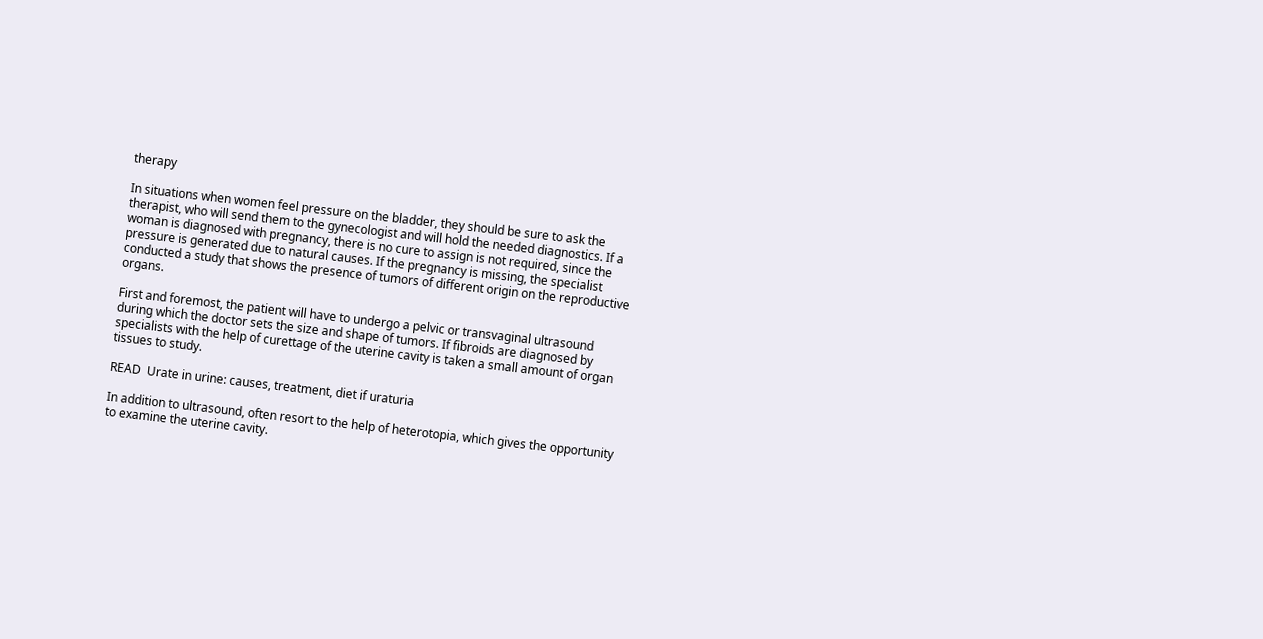therapy

In situations when women feel pressure on the bladder, they should be sure to ask the therapist, who will send them to the gynecologist and will hold the needed diagnostics. If a woman is diagnosed with pregnancy, there is no cure to assign is not required, since the pressure is generated due to natural causes. If the pregnancy is missing, the specialist conducted a study that shows the presence of tumors of different origin on the reproductive organs.

First and foremost, the patient will have to undergo a pelvic or transvaginal ultrasound during which the doctor sets the size and shape of tumors. If fibroids are diagnosed by specialists with the help of curettage of the uterine cavity is taken a small amount of organ tissues to study.

READ  Urate in urine: causes, treatment, diet if uraturia

In addition to ultrasound, often resort to the help of heterotopia, which gives the opportunity to examine the uterine cavity.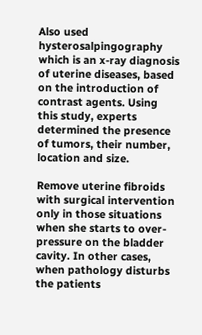Also used hysterosalpingography which is an x-ray diagnosis of uterine diseases, based on the introduction of contrast agents. Using this study, experts determined the presence of tumors, their number, location and size.

Remove uterine fibroids with surgical intervention only in those situations when she starts to over-pressure on the bladder cavity. In other cases, when pathology disturbs the patients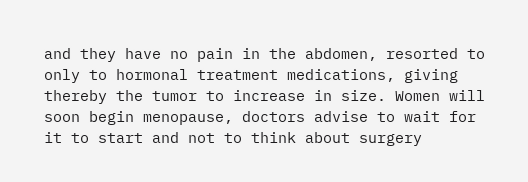and they have no pain in the abdomen, resorted to only to hormonal treatment medications, giving thereby the tumor to increase in size. Women will soon begin menopause, doctors advise to wait for it to start and not to think about surgery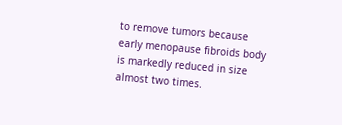to remove tumors because early menopause fibroids body is markedly reduced in size almost two times.